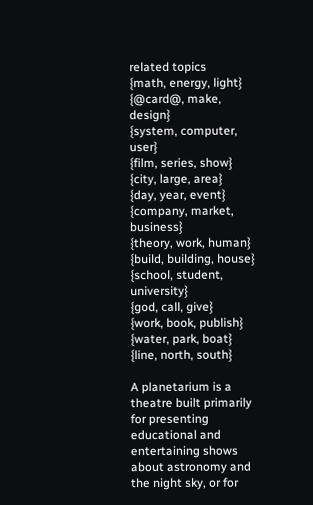related topics
{math, energy, light}
{@card@, make, design}
{system, computer, user}
{film, series, show}
{city, large, area}
{day, year, event}
{company, market, business}
{theory, work, human}
{build, building, house}
{school, student, university}
{god, call, give}
{work, book, publish}
{water, park, boat}
{line, north, south}

A planetarium is a theatre built primarily for presenting educational and entertaining shows about astronomy and the night sky, or for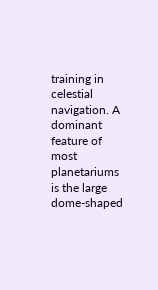training in celestial navigation. A dominant feature of most planetariums is the large dome-shaped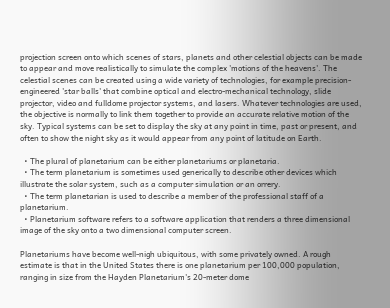projection screen onto which scenes of stars, planets and other celestial objects can be made to appear and move realistically to simulate the complex 'motions of the heavens'. The celestial scenes can be created using a wide variety of technologies, for example precision-engineered 'star balls' that combine optical and electro-mechanical technology, slide projector, video and fulldome projector systems, and lasers. Whatever technologies are used, the objective is normally to link them together to provide an accurate relative motion of the sky. Typical systems can be set to display the sky at any point in time, past or present, and often to show the night sky as it would appear from any point of latitude on Earth.

  • The plural of planetarium can be either planetariums or planetaria.
  • The term planetarium is sometimes used generically to describe other devices which illustrate the solar system, such as a computer simulation or an orrery.
  • The term planetarian is used to describe a member of the professional staff of a planetarium.
  • Planetarium software refers to a software application that renders a three dimensional image of the sky onto a two dimensional computer screen.

Planetariums have become well-nigh ubiquitous, with some privately owned. A rough estimate is that in the United States there is one planetarium per 100,000 population, ranging in size from the Hayden Planetarium's 20-meter dome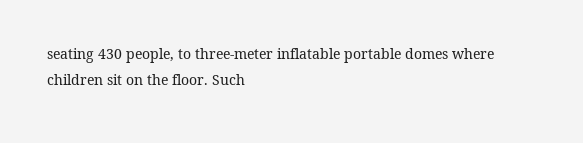seating 430 people, to three-meter inflatable portable domes where children sit on the floor. Such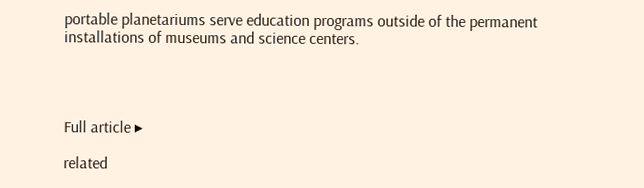portable planetariums serve education programs outside of the permanent installations of museums and science centers.




Full article ▸

related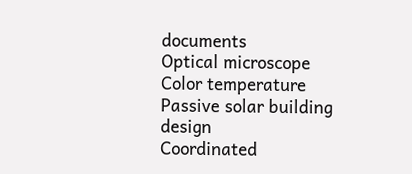documents
Optical microscope
Color temperature
Passive solar building design
Coordinated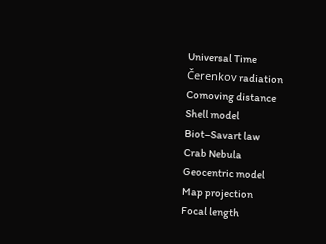Universal Time
Čerenkov radiation
Comoving distance
Shell model
Biot–Savart law
Crab Nebula
Geocentric model
Map projection
Focal length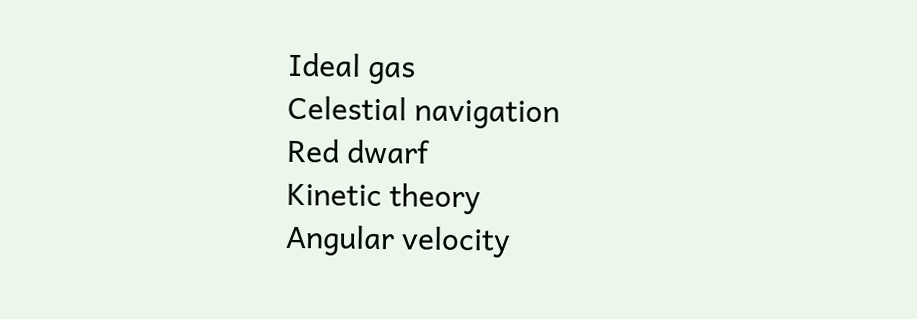Ideal gas
Celestial navigation
Red dwarf
Kinetic theory
Angular velocity